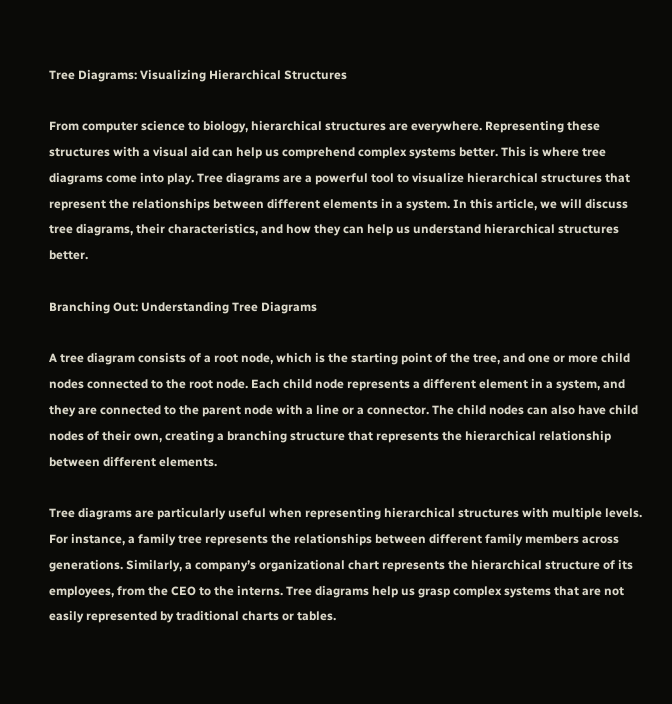Tree Diagrams: Visualizing Hierarchical Structures

From computer science to biology, hierarchical structures are everywhere. Representing these structures with a visual aid can help us comprehend complex systems better. This is where tree diagrams come into play. Tree diagrams are a powerful tool to visualize hierarchical structures that represent the relationships between different elements in a system. In this article, we will discuss tree diagrams, their characteristics, and how they can help us understand hierarchical structures better.

Branching Out: Understanding Tree Diagrams

A tree diagram consists of a root node, which is the starting point of the tree, and one or more child nodes connected to the root node. Each child node represents a different element in a system, and they are connected to the parent node with a line or a connector. The child nodes can also have child nodes of their own, creating a branching structure that represents the hierarchical relationship between different elements.

Tree diagrams are particularly useful when representing hierarchical structures with multiple levels. For instance, a family tree represents the relationships between different family members across generations. Similarly, a company’s organizational chart represents the hierarchical structure of its employees, from the CEO to the interns. Tree diagrams help us grasp complex systems that are not easily represented by traditional charts or tables.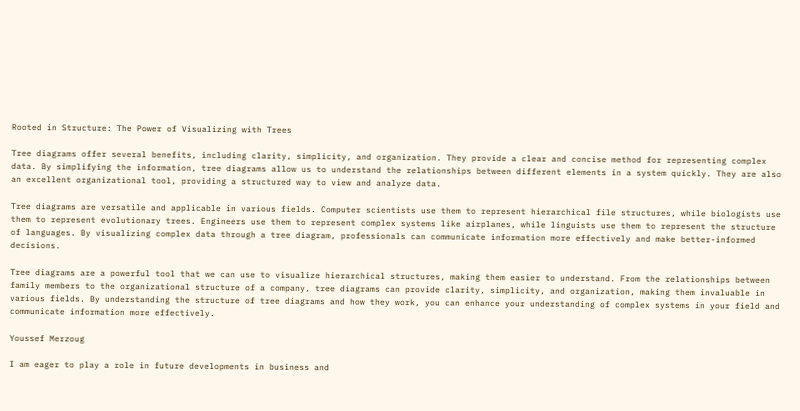Rooted in Structure: The Power of Visualizing with Trees

Tree diagrams offer several benefits, including clarity, simplicity, and organization. They provide a clear and concise method for representing complex data. By simplifying the information, tree diagrams allow us to understand the relationships between different elements in a system quickly. They are also an excellent organizational tool, providing a structured way to view and analyze data.

Tree diagrams are versatile and applicable in various fields. Computer scientists use them to represent hierarchical file structures, while biologists use them to represent evolutionary trees. Engineers use them to represent complex systems like airplanes, while linguists use them to represent the structure of languages. By visualizing complex data through a tree diagram, professionals can communicate information more effectively and make better-informed decisions.

Tree diagrams are a powerful tool that we can use to visualize hierarchical structures, making them easier to understand. From the relationships between family members to the organizational structure of a company, tree diagrams can provide clarity, simplicity, and organization, making them invaluable in various fields. By understanding the structure of tree diagrams and how they work, you can enhance your understanding of complex systems in your field and communicate information more effectively.

Youssef Merzoug

I am eager to play a role in future developments in business and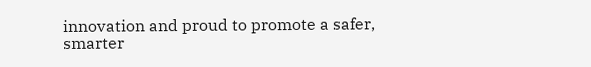innovation and proud to promote a safer, smarter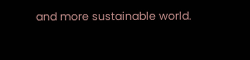and more sustainable world.